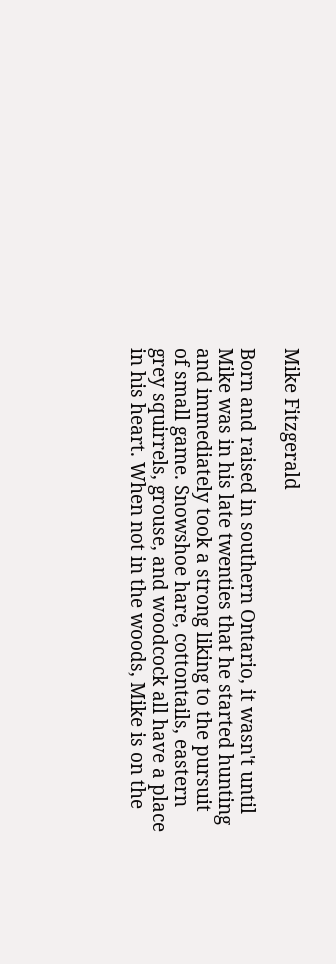Mike Fitzgerald

Born and raised in southern Ontario, it wasn't until Mike was in his late twenties that he started hunting and immediately took a strong liking to the pursuit of small game. Snowshoe hare, cottontails, eastern grey squirrels, grouse, and woodcock all have a place in his heart. When not in the woods, Mike is on the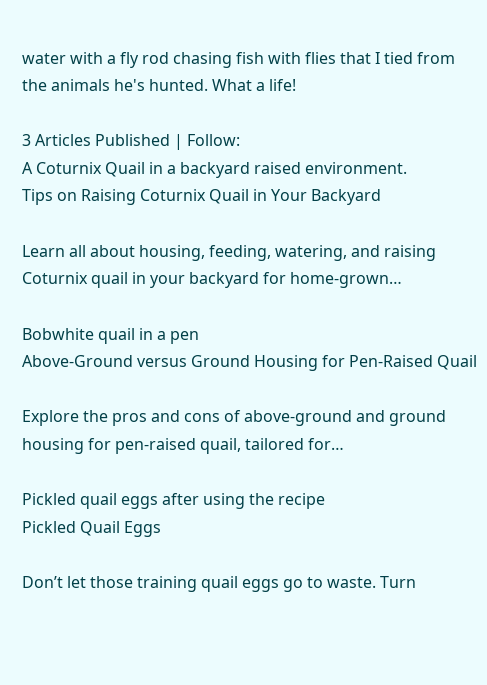water with a fly rod chasing fish with flies that I tied from the animals he's hunted. What a life!

3 Articles Published | Follow:
A Coturnix Quail in a backyard raised environment.
Tips on Raising Coturnix Quail in Your Backyard

Learn all about housing, feeding, watering, and raising Coturnix quail in your backyard for home-grown…

Bobwhite quail in a pen
Above-Ground versus Ground Housing for Pen-Raised Quail

Explore the pros and cons of above-ground and ground housing for pen-raised quail, tailored for…

Pickled quail eggs after using the recipe
Pickled Quail Eggs

Don’t let those training quail eggs go to waste. Turn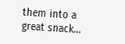them into a great snack…